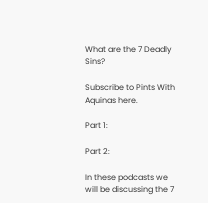What are the 7 Deadly Sins?

Subscribe to Pints With Aquinas here.

Part 1:

Part 2:

In these podcasts we will be discussing the 7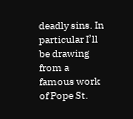deadly sins. In particular I’ll be drawing from a famous work of Pope St.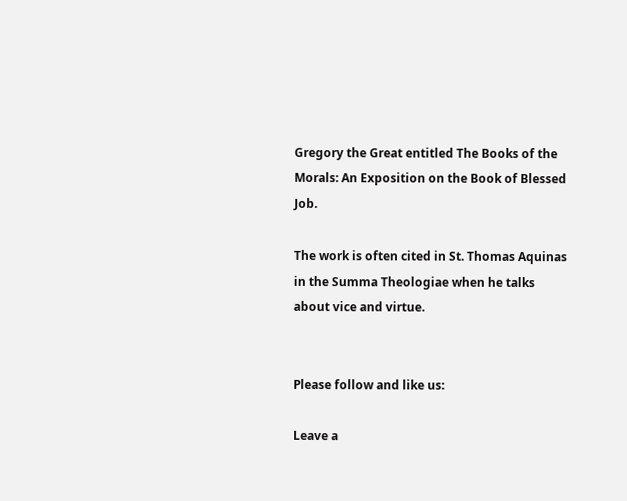Gregory the Great entitled The Books of the Morals: An Exposition on the Book of Blessed Job.

The work is often cited in St. Thomas Aquinas in the Summa Theologiae when he talks about vice and virtue.


Please follow and like us:

Leave a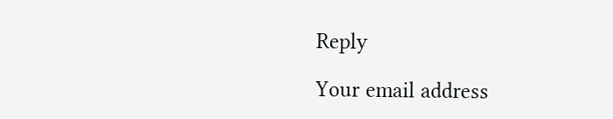Reply

Your email address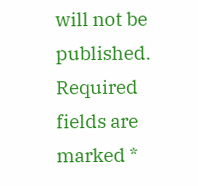will not be published. Required fields are marked *